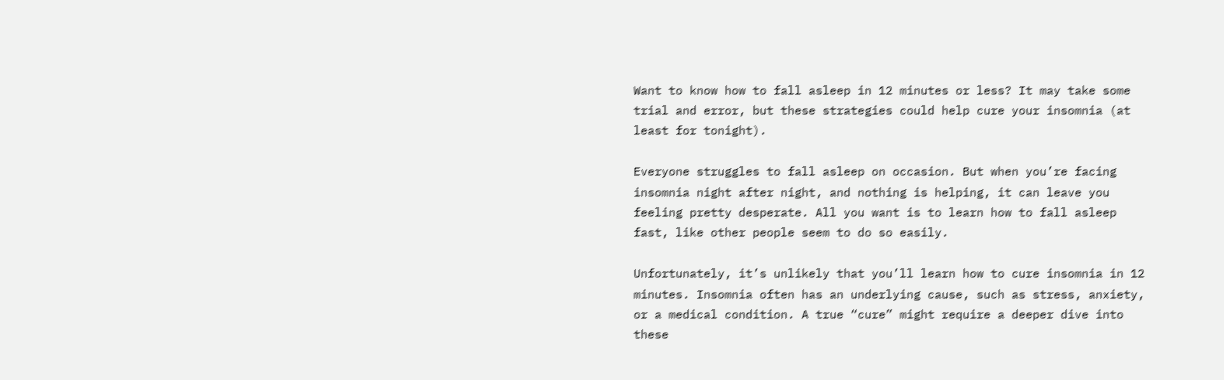Want to know how to fall asleep in 12 minutes or less? It may take some trial and error, but these strategies could help cure your insomnia (at least for tonight).

Everyone struggles to fall asleep on occasion. But when you’re facing insomnia night after night, and nothing is helping, it can leave you feeling pretty desperate. All you want is to learn how to fall asleep fast, like other people seem to do so easily.

Unfortunately, it’s unlikely that you’ll learn how to cure insomnia in 12 minutes. Insomnia often has an underlying cause, such as stress, anxiety, or a medical condition. A true “cure” might require a deeper dive into these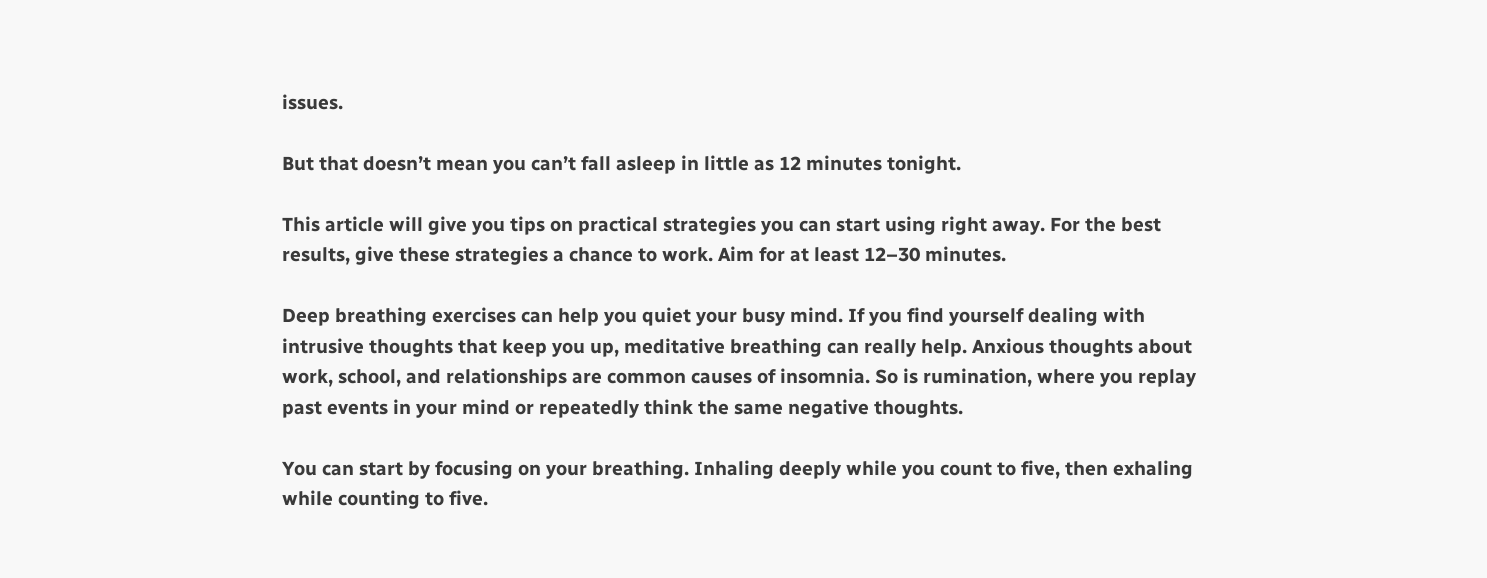issues.

But that doesn’t mean you can’t fall asleep in little as 12 minutes tonight.

This article will give you tips on practical strategies you can start using right away. For the best results, give these strategies a chance to work. Aim for at least 12–30 minutes.

Deep breathing exercises can help you quiet your busy mind. If you find yourself dealing with intrusive thoughts that keep you up, meditative breathing can really help. Anxious thoughts about work, school, and relationships are common causes of insomnia. So is rumination, where you replay past events in your mind or repeatedly think the same negative thoughts.

You can start by focusing on your breathing. Inhaling deeply while you count to five, then exhaling while counting to five.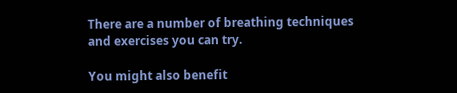There are a number of breathing techniques and exercises you can try.

You might also benefit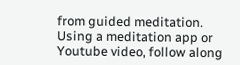from guided meditation. Using a meditation app or Youtube video, follow along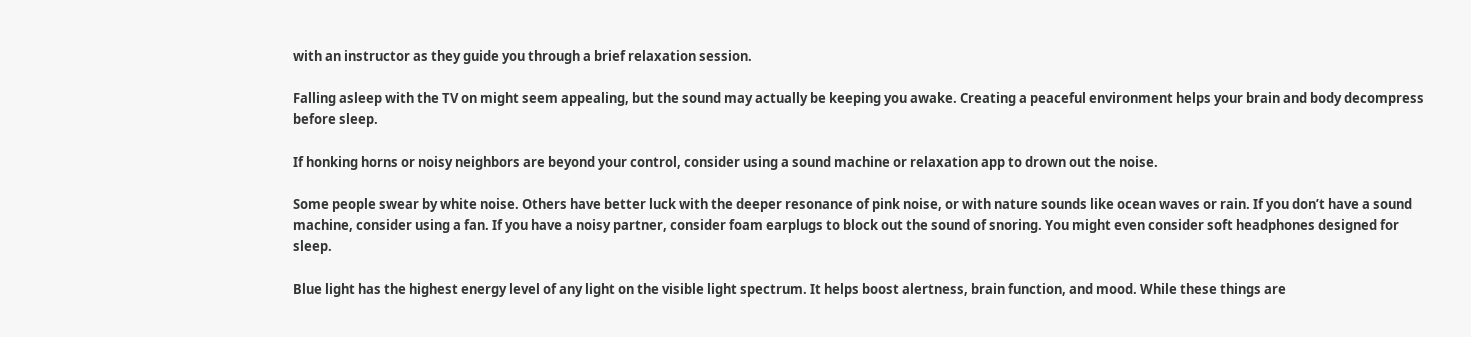with an instructor as they guide you through a brief relaxation session.

Falling asleep with the TV on might seem appealing, but the sound may actually be keeping you awake. Creating a peaceful environment helps your brain and body decompress before sleep.

If honking horns or noisy neighbors are beyond your control, consider using a sound machine or relaxation app to drown out the noise.

Some people swear by white noise. Others have better luck with the deeper resonance of pink noise, or with nature sounds like ocean waves or rain. If you don’t have a sound machine, consider using a fan. If you have a noisy partner, consider foam earplugs to block out the sound of snoring. You might even consider soft headphones designed for sleep.

Blue light has the highest energy level of any light on the visible light spectrum. It helps boost alertness, brain function, and mood. While these things are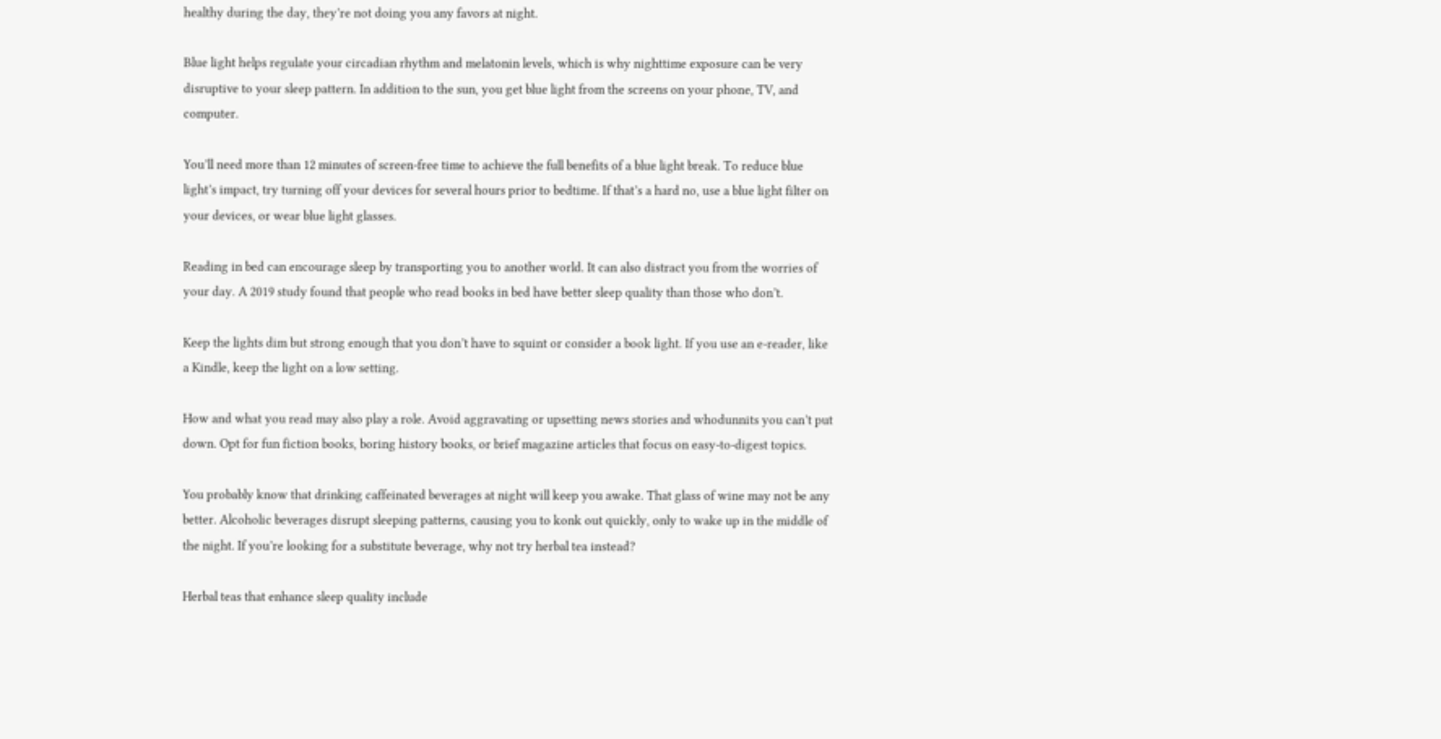healthy during the day, they’re not doing you any favors at night.

Blue light helps regulate your circadian rhythm and melatonin levels, which is why nighttime exposure can be very disruptive to your sleep pattern. In addition to the sun, you get blue light from the screens on your phone, TV, and computer.

You’ll need more than 12 minutes of screen-free time to achieve the full benefits of a blue light break. To reduce blue light’s impact, try turning off your devices for several hours prior to bedtime. If that’s a hard no, use a blue light filter on your devices, or wear blue light glasses.

Reading in bed can encourage sleep by transporting you to another world. It can also distract you from the worries of your day. A 2019 study found that people who read books in bed have better sleep quality than those who don’t.

Keep the lights dim but strong enough that you don’t have to squint or consider a book light. If you use an e-reader, like a Kindle, keep the light on a low setting.

How and what you read may also play a role. Avoid aggravating or upsetting news stories and whodunnits you can’t put down. Opt for fun fiction books, boring history books, or brief magazine articles that focus on easy-to-digest topics.

You probably know that drinking caffeinated beverages at night will keep you awake. That glass of wine may not be any better. Alcoholic beverages disrupt sleeping patterns, causing you to konk out quickly, only to wake up in the middle of the night. If you’re looking for a substitute beverage, why not try herbal tea instead?

Herbal teas that enhance sleep quality include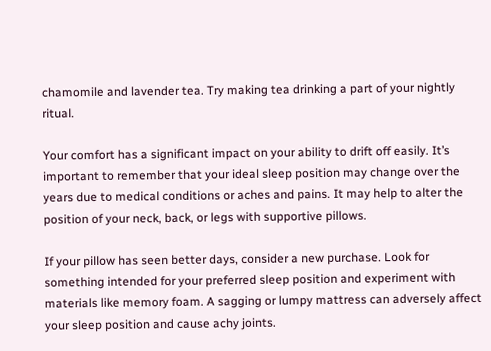chamomile and lavender tea. Try making tea drinking a part of your nightly ritual.

Your comfort has a significant impact on your ability to drift off easily. It’s important to remember that your ideal sleep position may change over the years due to medical conditions or aches and pains. It may help to alter the position of your neck, back, or legs with supportive pillows.

If your pillow has seen better days, consider a new purchase. Look for something intended for your preferred sleep position and experiment with materials like memory foam. A sagging or lumpy mattress can adversely affect your sleep position and cause achy joints.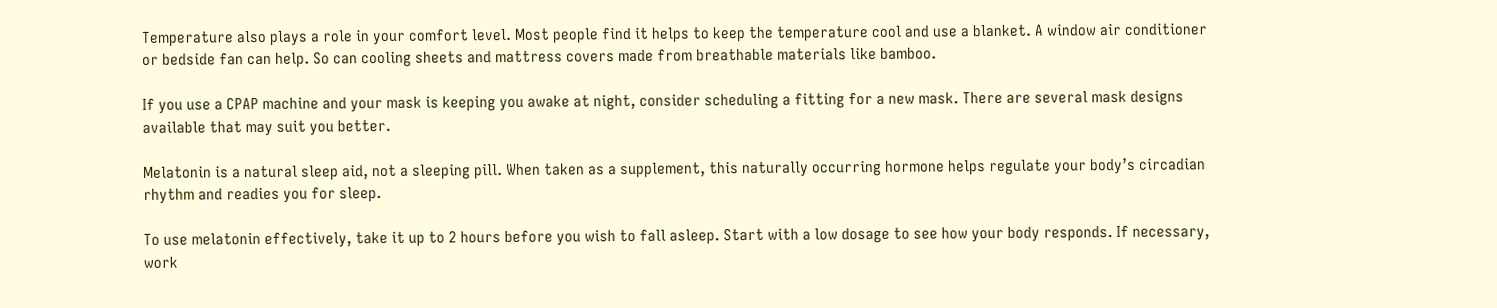Temperature also plays a role in your comfort level. Most people find it helps to keep the temperature cool and use a blanket. A window air conditioner or bedside fan can help. So can cooling sheets and mattress covers made from breathable materials like bamboo.

If you use a CPAP machine and your mask is keeping you awake at night, consider scheduling a fitting for a new mask. There are several mask designs available that may suit you better.

Melatonin is a natural sleep aid, not a sleeping pill. When taken as a supplement, this naturally occurring hormone helps regulate your body’s circadian rhythm and readies you for sleep.

To use melatonin effectively, take it up to 2 hours before you wish to fall asleep. Start with a low dosage to see how your body responds. If necessary, work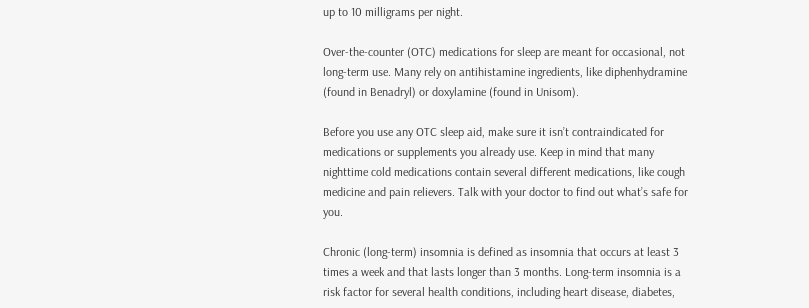up to 10 milligrams per night.

Over-the-counter (OTC) medications for sleep are meant for occasional, not long-term use. Many rely on antihistamine ingredients, like diphenhydramine (found in Benadryl) or doxylamine (found in Unisom).

Before you use any OTC sleep aid, make sure it isn’t contraindicated for medications or supplements you already use. Keep in mind that many nighttime cold medications contain several different medications, like cough medicine and pain relievers. Talk with your doctor to find out what’s safe for you.

Chronic (long-term) insomnia is defined as insomnia that occurs at least 3 times a week and that lasts longer than 3 months. Long-term insomnia is a risk factor for several health conditions, including heart disease, diabetes,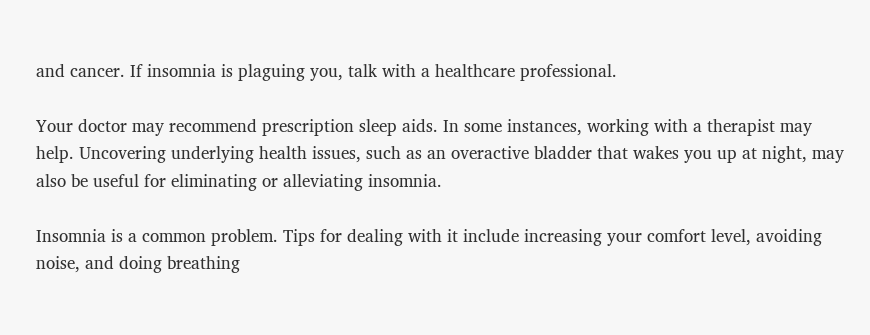and cancer. If insomnia is plaguing you, talk with a healthcare professional.

Your doctor may recommend prescription sleep aids. In some instances, working with a therapist may help. Uncovering underlying health issues, such as an overactive bladder that wakes you up at night, may also be useful for eliminating or alleviating insomnia.

Insomnia is a common problem. Tips for dealing with it include increasing your comfort level, avoiding noise, and doing breathing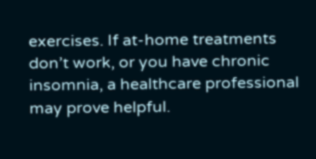exercises. If at-home treatments don’t work, or you have chronic insomnia, a healthcare professional may prove helpful.